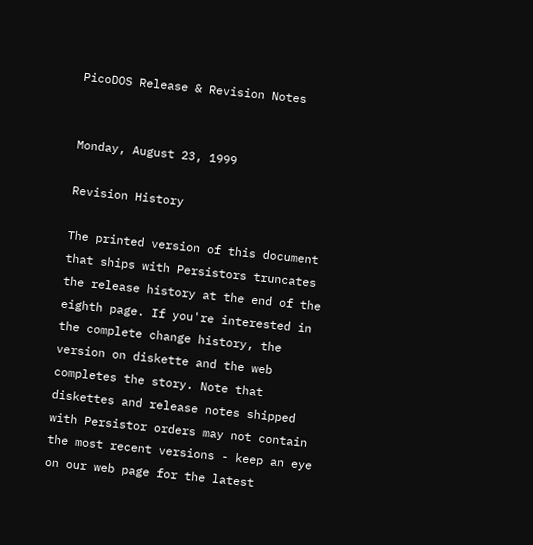PicoDOS Release & Revision Notes


Monday, August 23, 1999

Revision History

The printed version of this document that ships with Persistors truncates the release history at the end of the eighth page. If you're interested in the complete change history, the version on diskette and the web completes the story. Note that diskettes and release notes shipped with Persistor orders may not contain the most recent versions - keep an eye on our web page for the latest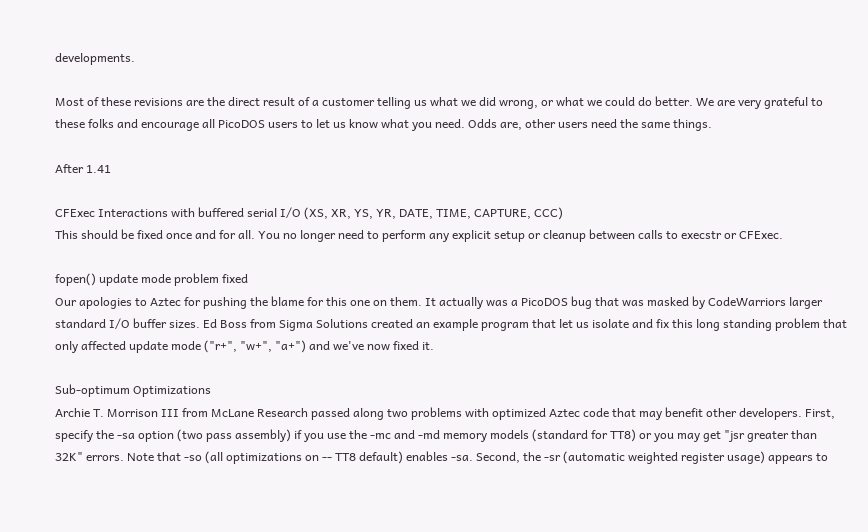developments.

Most of these revisions are the direct result of a customer telling us what we did wrong, or what we could do better. We are very grateful to these folks and encourage all PicoDOS users to let us know what you need. Odds are, other users need the same things.

After 1.41

CFExec Interactions with buffered serial I/O (XS, XR, YS, YR, DATE, TIME, CAPTURE, CCC)
This should be fixed once and for all. You no longer need to perform any explicit setup or cleanup between calls to execstr or CFExec.

fopen() update mode problem fixed
Our apologies to Aztec for pushing the blame for this one on them. It actually was a PicoDOS bug that was masked by CodeWarriors larger standard I/O buffer sizes. Ed Boss from Sigma Solutions created an example program that let us isolate and fix this long standing problem that only affected update mode ("r+", "w+", "a+") and we've now fixed it.

Sub-optimum Optimizations
Archie T. Morrison III from McLane Research passed along two problems with optimized Aztec code that may benefit other developers. First, specify the -sa option (two pass assembly) if you use the -mc and -md memory models (standard for TT8) or you may get "jsr greater than 32K" errors. Note that -so (all optimizations on -- TT8 default) enables -sa. Second, the -sr (automatic weighted register usage) appears to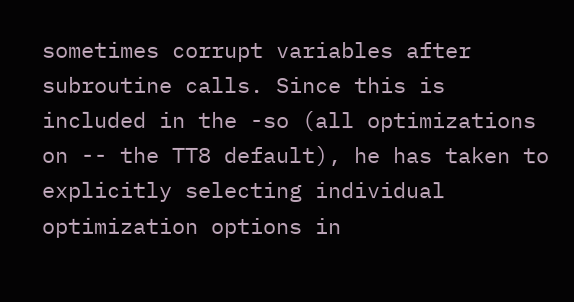sometimes corrupt variables after subroutine calls. Since this is included in the -so (all optimizations on -- the TT8 default), he has taken to explicitly selecting individual optimization options in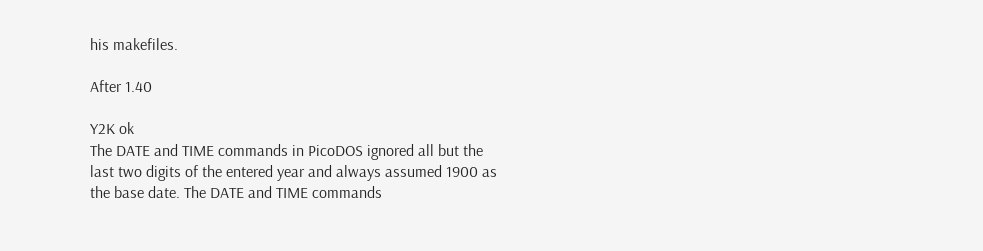his makefiles.

After 1.40

Y2K ok
The DATE and TIME commands in PicoDOS ignored all but the last two digits of the entered year and always assumed 1900 as the base date. The DATE and TIME commands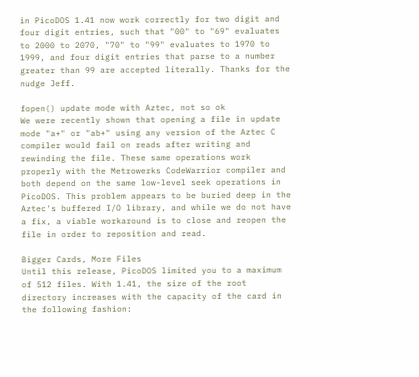in PicoDOS 1.41 now work correctly for two digit and four digit entries, such that "00" to "69" evaluates to 2000 to 2070, "70" to "99" evaluates to 1970 to 1999, and four digit entries that parse to a number greater than 99 are accepted literally. Thanks for the nudge Jeff.

fopen() update mode with Aztec, not so ok
We were recently shown that opening a file in update mode "a+" or "ab+" using any version of the Aztec C compiler would fail on reads after writing and rewinding the file. These same operations work properly with the Metrowerks CodeWarrior compiler and both depend on the same low-level seek operations in PicoDOS. This problem appears to be buried deep in the Aztec's buffered I/O library, and while we do not have a fix, a viable workaround is to close and reopen the file in order to reposition and read.

Bigger Cards, More Files
Until this release, PicoDOS limited you to a maximum of 512 files. With 1.41, the size of the root directory increases with the capacity of the card in the following fashion: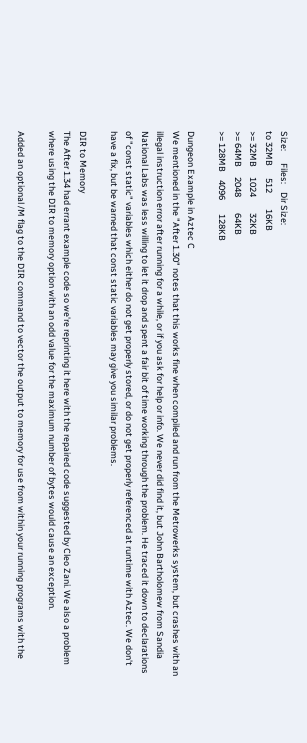Size:      Files:    Dir Size:
to 32MB      512        16KB
>= 32MB     1024        32KB
>= 64MB     2048        64KB
>= 128MB    4096       128KB

Dungeon Example in Aztec C
We mentioned in the "After 1.30" notes that this works fine when compiled and run from the Metrowerks system, but crashes with an illegal instruction error after running for a while, or if you ask for help or info. We never did find it, but John Bartholomew from Sandia National Labs was less willing to let it drop and spent a fair bit of time working through the problem. He traced it down to declarations of "const static" variables which either do not get properly stored, or do not get properly referenced at runtime with Aztec. We don't have a fix, but be warned that const static variables may give you similar problems.

DIR to Memory
The After 1.34 had errant example code so we're reprinting it here with the repaired code suggested by Cleo Zani. We also a problem where using the DIR to memory option with an odd value for the maximum number of bytes would cause an exception.

Added an optional /M flag to the DIR command to vector the output to memory for use from within your running programs with the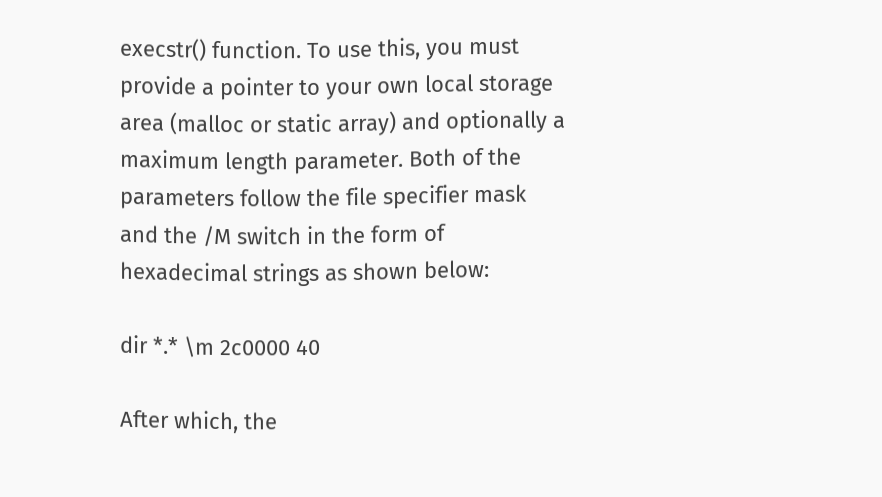execstr() function. To use this, you must provide a pointer to your own local storage area (malloc or static array) and optionally a maximum length parameter. Both of the parameters follow the file specifier mask and the /M switch in the form of hexadecimal strings as shown below:

dir *.* \m 2c0000 40

After which, the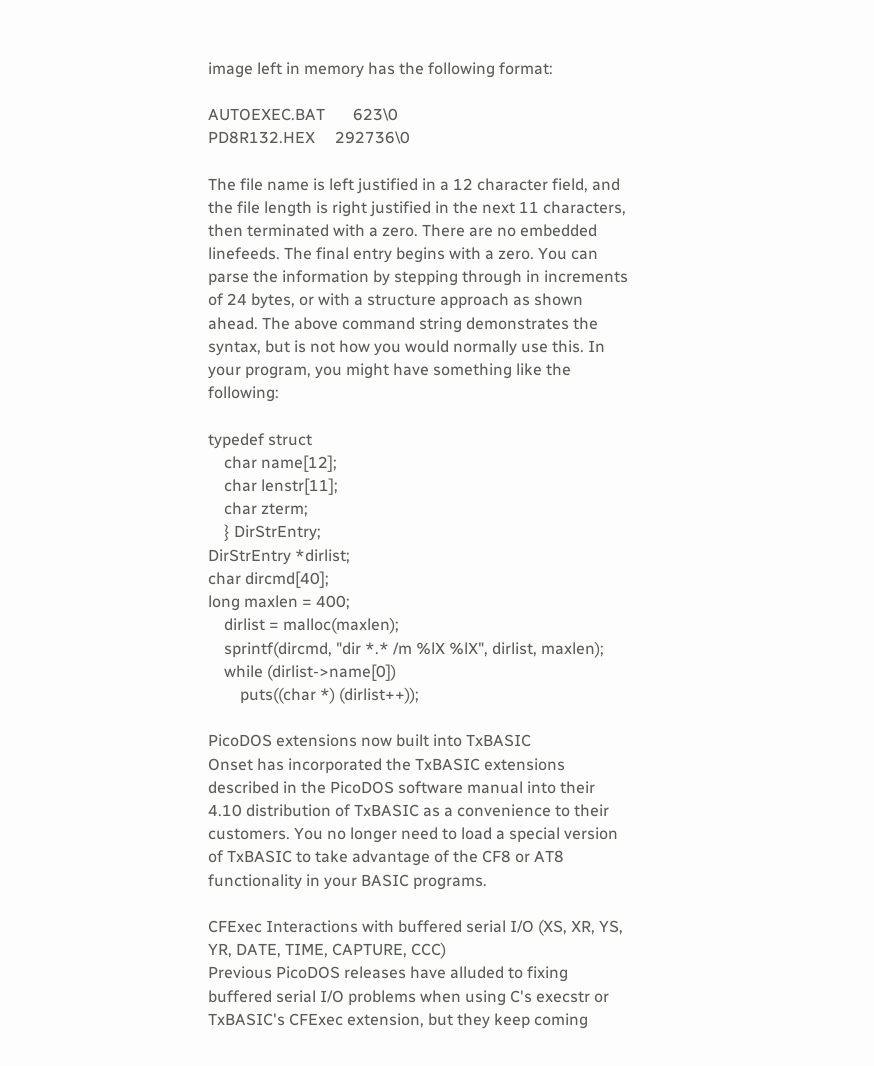image left in memory has the following format:

AUTOEXEC.BAT       623\0
PD8R132.HEX     292736\0

The file name is left justified in a 12 character field, and the file length is right justified in the next 11 characters, then terminated with a zero. There are no embedded linefeeds. The final entry begins with a zero. You can parse the information by stepping through in increments of 24 bytes, or with a structure approach as shown ahead. The above command string demonstrates the syntax, but is not how you would normally use this. In your program, you might have something like the following:

typedef struct
    char name[12];
    char lenstr[11];
    char zterm;
    } DirStrEntry;
DirStrEntry *dirlist;
char dircmd[40];
long maxlen = 400;
    dirlist = malloc(maxlen);
    sprintf(dircmd, "dir *.* /m %lX %lX", dirlist, maxlen);
    while (dirlist->name[0])
        puts((char *) (dirlist++));

PicoDOS extensions now built into TxBASIC
Onset has incorporated the TxBASIC extensions described in the PicoDOS software manual into their 4.10 distribution of TxBASIC as a convenience to their customers. You no longer need to load a special version of TxBASIC to take advantage of the CF8 or AT8 functionality in your BASIC programs.

CFExec Interactions with buffered serial I/O (XS, XR, YS, YR, DATE, TIME, CAPTURE, CCC)
Previous PicoDOS releases have alluded to fixing buffered serial I/O problems when using C's execstr or TxBASIC's CFExec extension, but they keep coming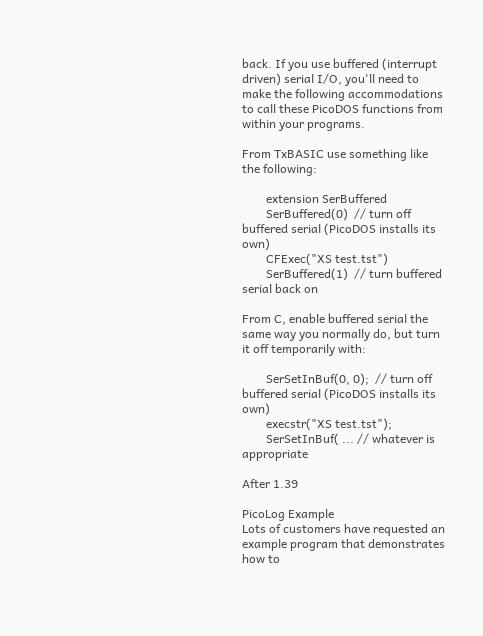back. If you use buffered (interrupt driven) serial I/O, you'll need to make the following accommodations to call these PicoDOS functions from within your programs.

From TxBASIC use something like the following:

        extension SerBuffered
        SerBuffered(0)  // turn off buffered serial (PicoDOS installs its own)
        CFExec("XS test.tst")
        SerBuffered(1)  // turn buffered serial back on

From C, enable buffered serial the same way you normally do, but turn it off temporarily with:

        SerSetInBuf(0, 0);  // turn off buffered serial (PicoDOS installs its own)
        execstr("XS test.tst");
        SerSetInBuf( ... // whatever is appropriate

After 1.39

PicoLog Example
Lots of customers have requested an example program that demonstrates how to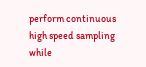perform continuous high speed sampling while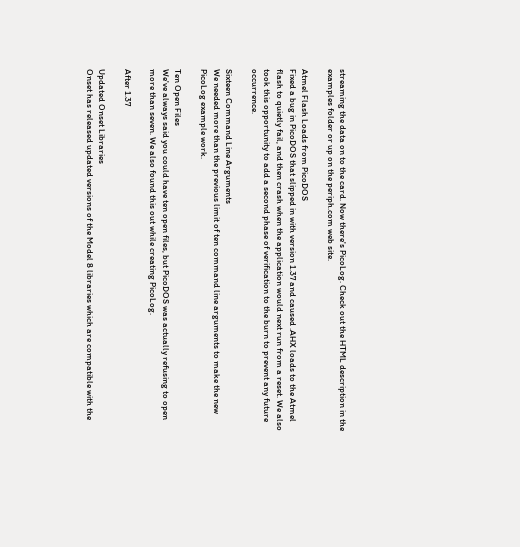streaming the data on to the card. Now there's PicoLog. Check out the HTML description in the examples folder or up on the periph.com web site.

Atmel Flash Loads from PicoDOS
Fixed a bug in PicoDOS that slipped in with version 1.37 and caused .AHX loads to the Atmel flash to quietly fail, and then crash when the application would next run from a reset. We also took this opportunity to add a second phase of verification to the burn to prevent any future occurrence.

Sixteen Command Line Arguments
We needed more than the previous limit of ten command line arguments to make the new PicoLog example work.

Ten Open Files
We've always said you could have ten open files, but PicoDOS was actually refusing to open more than seven. We also found this out while creating PicoLog.

After 1.37

Updated Onset Libraries
Onset has released updated versions of the Model 8 libraries which are compatible with the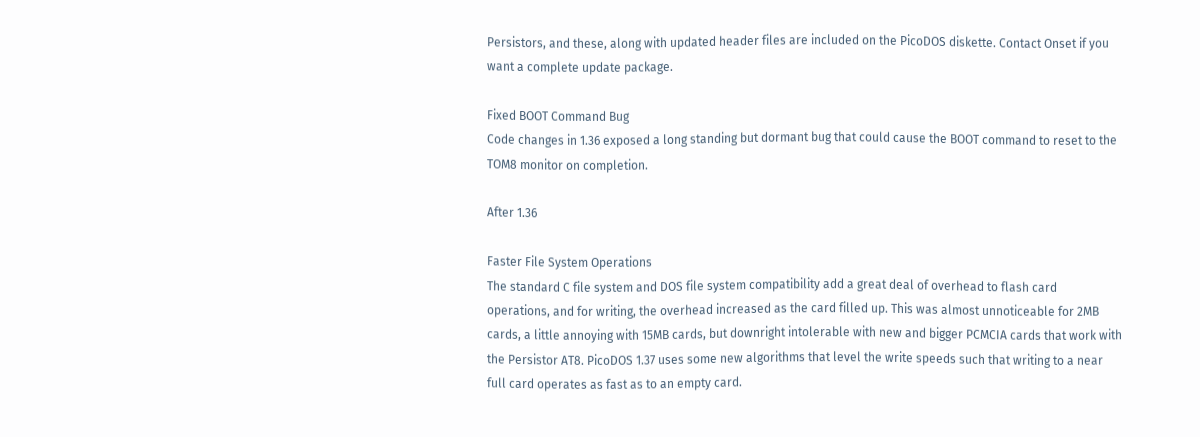Persistors, and these, along with updated header files are included on the PicoDOS diskette. Contact Onset if you want a complete update package.

Fixed BOOT Command Bug
Code changes in 1.36 exposed a long standing but dormant bug that could cause the BOOT command to reset to the TOM8 monitor on completion.

After 1.36

Faster File System Operations
The standard C file system and DOS file system compatibility add a great deal of overhead to flash card operations, and for writing, the overhead increased as the card filled up. This was almost unnoticeable for 2MB cards, a little annoying with 15MB cards, but downright intolerable with new and bigger PCMCIA cards that work with the Persistor AT8. PicoDOS 1.37 uses some new algorithms that level the write speeds such that writing to a near full card operates as fast as to an empty card.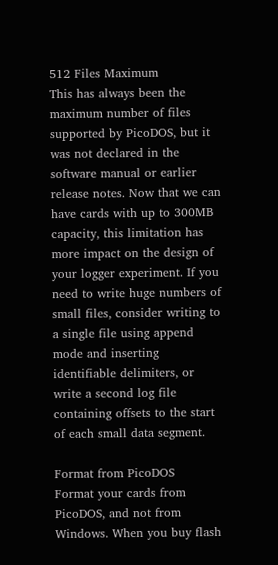512 Files Maximum
This has always been the maximum number of files supported by PicoDOS, but it was not declared in the software manual or earlier release notes. Now that we can have cards with up to 300MB capacity, this limitation has more impact on the design of your logger experiment. If you need to write huge numbers of small files, consider writing to a single file using append mode and inserting identifiable delimiters, or write a second log file containing offsets to the start of each small data segment.

Format from PicoDOS
Format your cards from PicoDOS, and not from Windows. When you buy flash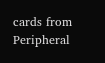cards from Peripheral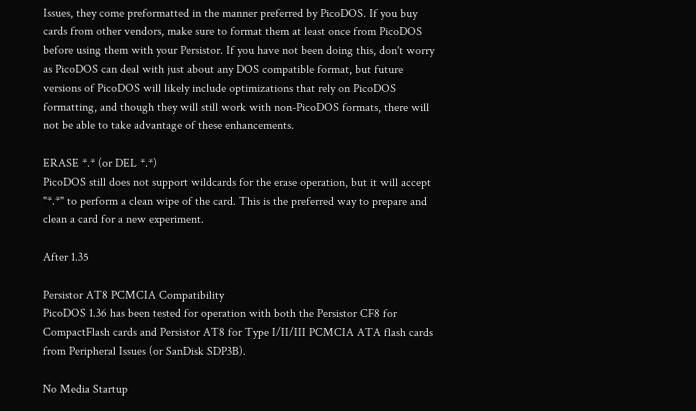Issues, they come preformatted in the manner preferred by PicoDOS. If you buy cards from other vendors, make sure to format them at least once from PicoDOS before using them with your Persistor. If you have not been doing this, don't worry as PicoDOS can deal with just about any DOS compatible format, but future versions of PicoDOS will likely include optimizations that rely on PicoDOS formatting, and though they will still work with non-PicoDOS formats, there will not be able to take advantage of these enhancements.

ERASE *.* (or DEL *.*)
PicoDOS still does not support wildcards for the erase operation, but it will accept "*.*" to perform a clean wipe of the card. This is the preferred way to prepare and clean a card for a new experiment.

After 1.35

Persistor AT8 PCMCIA Compatibility
PicoDOS 1.36 has been tested for operation with both the Persistor CF8 for CompactFlash cards and Persistor AT8 for Type I/II/III PCMCIA ATA flash cards from Peripheral Issues (or SanDisk SDP3B).

No Media Startup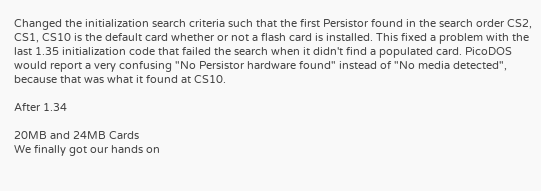Changed the initialization search criteria such that the first Persistor found in the search order CS2, CS1, CS10 is the default card whether or not a flash card is installed. This fixed a problem with the last 1.35 initialization code that failed the search when it didn't find a populated card. PicoDOS would report a very confusing "No Persistor hardware found" instead of "No media detected", because that was what it found at CS10.

After 1.34

20MB and 24MB Cards
We finally got our hands on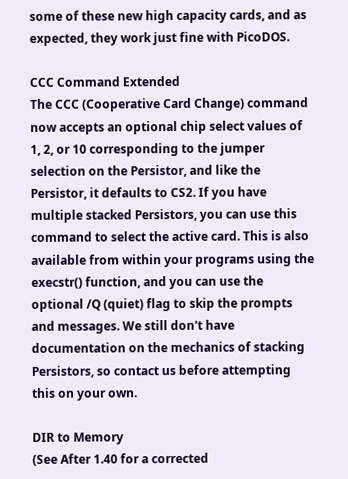some of these new high capacity cards, and as expected, they work just fine with PicoDOS.

CCC Command Extended
The CCC (Cooperative Card Change) command now accepts an optional chip select values of 1, 2, or 10 corresponding to the jumper selection on the Persistor, and like the Persistor, it defaults to CS2. If you have multiple stacked Persistors, you can use this command to select the active card. This is also available from within your programs using the execstr() function, and you can use the optional /Q (quiet) flag to skip the prompts and messages. We still don't have documentation on the mechanics of stacking Persistors, so contact us before attempting this on your own.

DIR to Memory
(See After 1.40 for a corrected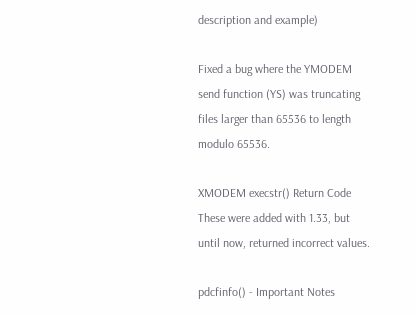description and example)

Fixed a bug where the YMODEM send function (YS) was truncating files larger than 65536 to length modulo 65536.

XMODEM execstr() Return Code
These were added with 1.33, but until now, returned incorrect values.

pdcfinfo() - Important Notes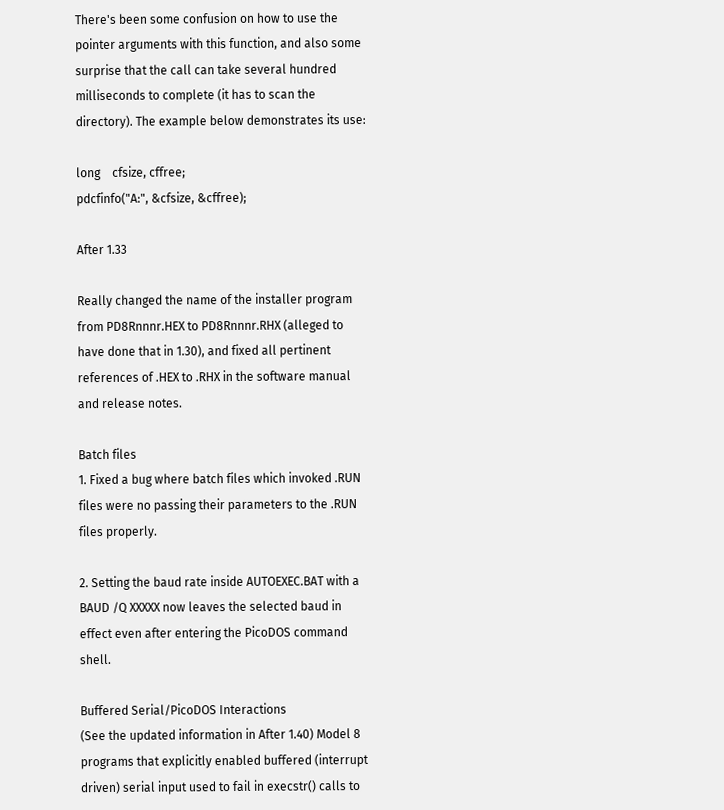There's been some confusion on how to use the pointer arguments with this function, and also some surprise that the call can take several hundred milliseconds to complete (it has to scan the directory). The example below demonstrates its use:

long    cfsize, cffree;
pdcfinfo("A:", &cfsize, &cffree);

After 1.33

Really changed the name of the installer program from PD8Rnnnr.HEX to PD8Rnnnr.RHX (alleged to have done that in 1.30), and fixed all pertinent references of .HEX to .RHX in the software manual and release notes.

Batch files
1. Fixed a bug where batch files which invoked .RUN files were no passing their parameters to the .RUN files properly.

2. Setting the baud rate inside AUTOEXEC.BAT with a BAUD /Q XXXXX now leaves the selected baud in effect even after entering the PicoDOS command shell.

Buffered Serial/PicoDOS Interactions
(See the updated information in After 1.40) Model 8 programs that explicitly enabled buffered (interrupt driven) serial input used to fail in execstr() calls to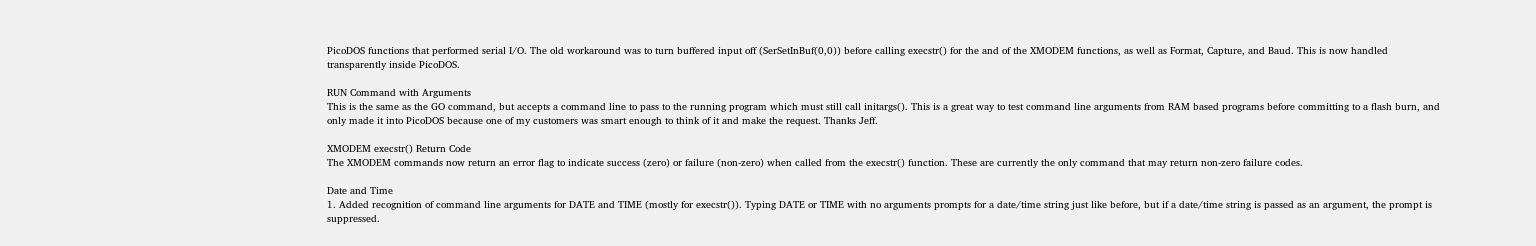PicoDOS functions that performed serial I/O. The old workaround was to turn buffered input off (SerSetInBuf(0,0)) before calling execstr() for the and of the XMODEM functions, as well as Format, Capture, and Baud. This is now handled transparently inside PicoDOS.

RUN Command with Arguments
This is the same as the GO command, but accepts a command line to pass to the running program which must still call initargs(). This is a great way to test command line arguments from RAM based programs before committing to a flash burn, and only made it into PicoDOS because one of my customers was smart enough to think of it and make the request. Thanks Jeff.

XMODEM execstr() Return Code
The XMODEM commands now return an error flag to indicate success (zero) or failure (non-zero) when called from the execstr() function. These are currently the only command that may return non-zero failure codes.

Date and Time
1. Added recognition of command line arguments for DATE and TIME (mostly for execstr()). Typing DATE or TIME with no arguments prompts for a date/time string just like before, but if a date/time string is passed as an argument, the prompt is suppressed.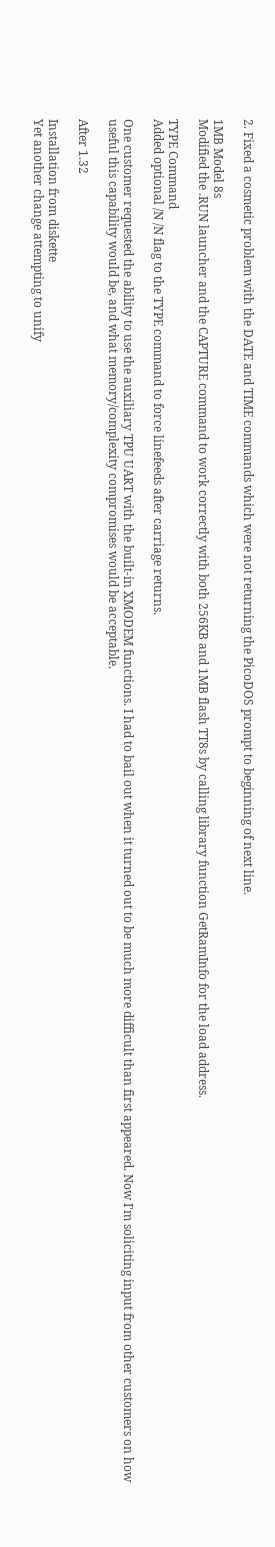2. Fixed a cosmetic problem with the DATE and TIME commands which were not returning the PicoDOS prompt to beginning of next line.

1MB Model 8s
Modified the .RUN launcher and the CAPTURE command to work correctly with both 256KB and 1MB flash TT8s by calling library function GetRamInfo for the load address.

TYPE Command
Added optional /N /N flag to the TYPE command to force linefeeds after carriage returns.

One customer requested the ability to use the auxiliary TPU UART with the built-in XMODEM functions. I had to bail out when it turned out to be much more difficult than first appeared. Now I'm soliciting input from other customers on how useful this capability would be, and what memory/complexity compromises would be acceptable.

After 1.32

Installation from diskette
Yet another change attempting to unify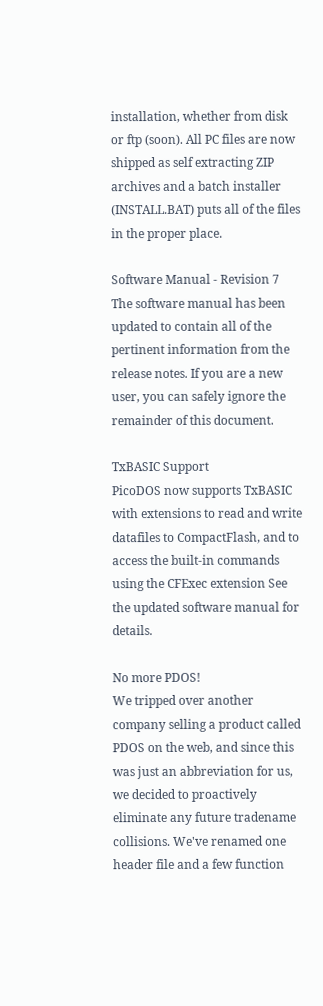installation, whether from disk or ftp (soon). All PC files are now shipped as self extracting ZIP archives and a batch installer (INSTALL.BAT) puts all of the files in the proper place.

Software Manual - Revision 7
The software manual has been updated to contain all of the pertinent information from the release notes. If you are a new user, you can safely ignore the remainder of this document.

TxBASIC Support
PicoDOS now supports TxBASIC with extensions to read and write datafiles to CompactFlash, and to access the built-in commands using the CFExec extension See the updated software manual for details.

No more PDOS!
We tripped over another company selling a product called PDOS on the web, and since this was just an abbreviation for us, we decided to proactively eliminate any future tradename collisions. We've renamed one header file and a few function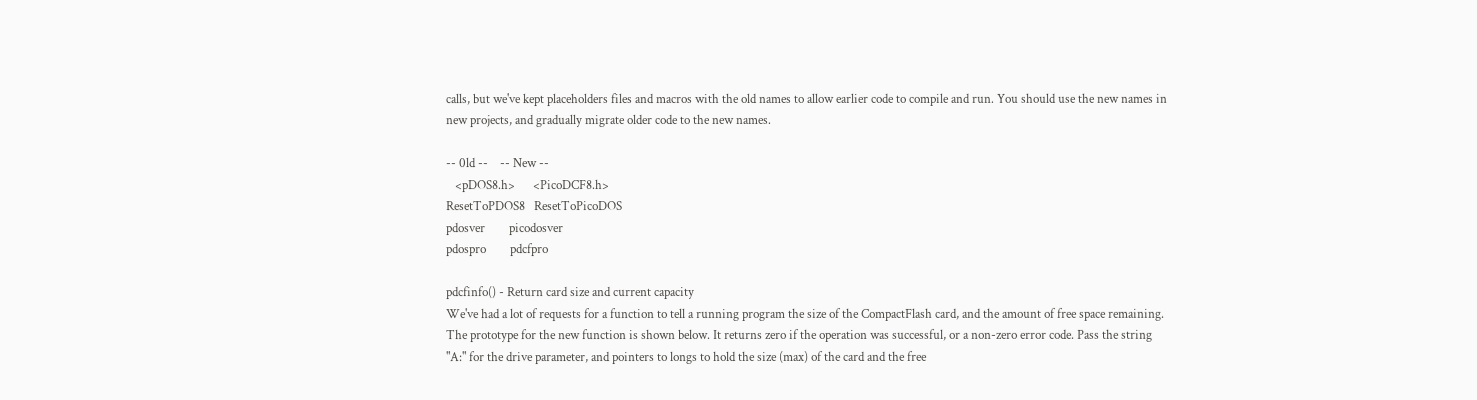calls, but we've kept placeholders files and macros with the old names to allow earlier code to compile and run. You should use the new names in new projects, and gradually migrate older code to the new names.

-- 0ld --    -- New --
   <pDOS8.h>      <PicoDCF8.h>
ResetToPDOS8   ResetToPicoDOS
pdosver        picodosver
pdospro        pdcfpro

pdcfinfo() - Return card size and current capacity
We've had a lot of requests for a function to tell a running program the size of the CompactFlash card, and the amount of free space remaining. The prototype for the new function is shown below. It returns zero if the operation was successful, or a non-zero error code. Pass the string "A:" for the drive parameter, and pointers to longs to hold the size (max) of the card and the free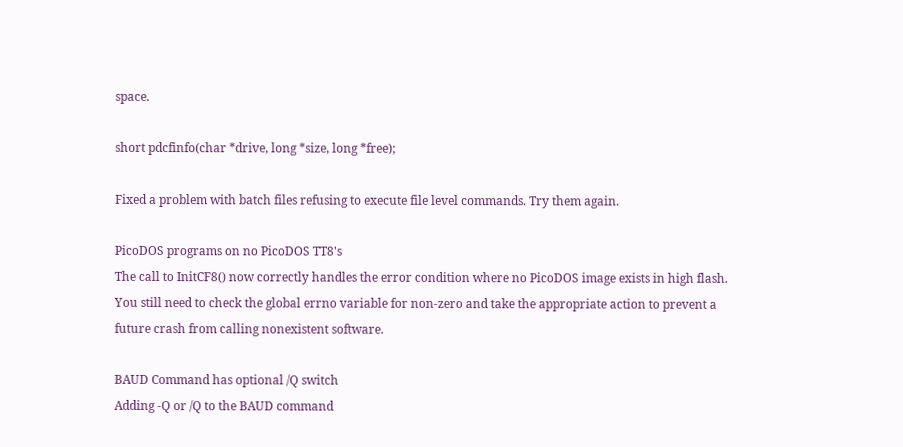space.

short pdcfinfo(char *drive, long *size, long *free);

Fixed a problem with batch files refusing to execute file level commands. Try them again.

PicoDOS programs on no PicoDOS TT8's
The call to InitCF8() now correctly handles the error condition where no PicoDOS image exists in high flash. You still need to check the global errno variable for non-zero and take the appropriate action to prevent a future crash from calling nonexistent software.

BAUD Command has optional /Q switch
Adding -Q or /Q to the BAUD command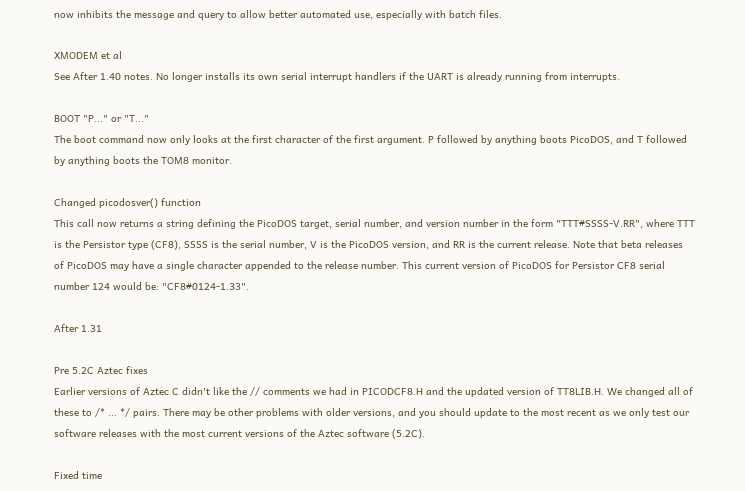now inhibits the message and query to allow better automated use, especially with batch files.

XMODEM et al
See After 1.40 notes. No longer installs its own serial interrupt handlers if the UART is already running from interrupts.

BOOT "P..." or "T..."
The boot command now only looks at the first character of the first argument. P followed by anything boots PicoDOS, and T followed by anything boots the TOM8 monitor.

Changed picodosver() function
This call now returns a string defining the PicoDOS target, serial number, and version number in the form "TTT#SSSS-V.RR", where TTT is the Persistor type (CF8), SSSS is the serial number, V is the PicoDOS version, and RR is the current release. Note that beta releases of PicoDOS may have a single character appended to the release number. This current version of PicoDOS for Persistor CF8 serial number 124 would be: "CF8#0124-1.33".

After 1.31

Pre 5.2C Aztec fixes
Earlier versions of Aztec C didn't like the // comments we had in PICODCF8.H and the updated version of TT8LIB.H. We changed all of these to /* ... */ pairs. There may be other problems with older versions, and you should update to the most recent as we only test our software releases with the most current versions of the Aztec software (5.2C).

Fixed time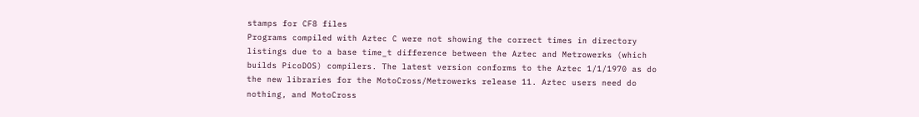stamps for CF8 files
Programs compiled with Aztec C were not showing the correct times in directory listings due to a base time_t difference between the Aztec and Metrowerks (which builds PicoDOS) compilers. The latest version conforms to the Aztec 1/1/1970 as do the new libraries for the MotoCross/Metrowerks release 11. Aztec users need do nothing, and MotoCross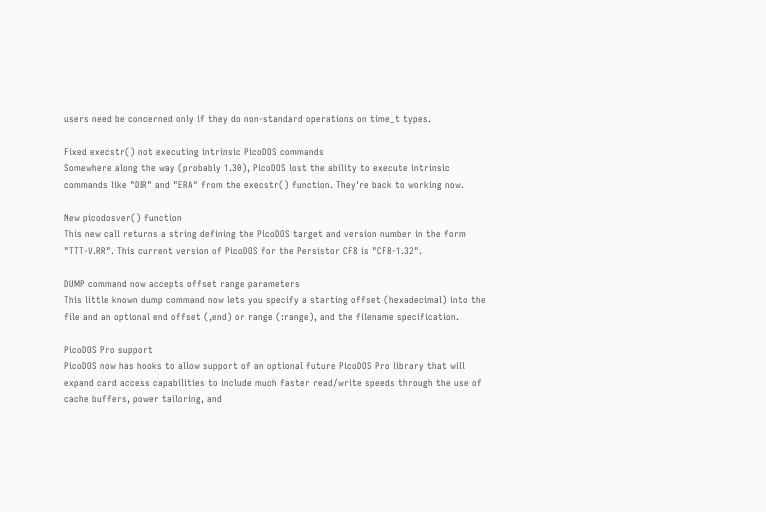users need be concerned only if they do non-standard operations on time_t types.

Fixed execstr() not executing intrinsic PicoDOS commands
Somewhere along the way (probably 1.30), PicoDOS lost the ability to execute intrinsic commands like "DIR" and "ERA" from the execstr() function. They're back to working now.

New picodosver() function
This new call returns a string defining the PicoDOS target and version number in the form "TTT-V.RR". This current version of PicoDOS for the Persistor CF8 is "CF8-1.32".

DUMP command now accepts offset range parameters
This little known dump command now lets you specify a starting offset (hexadecimal) into the file and an optional end offset (,end) or range (:range), and the filename specification.

PicoDOS Pro support
PicoDOS now has hooks to allow support of an optional future PicoDOS Pro library that will expand card access capabilities to include much faster read/write speeds through the use of cache buffers, power tailoring, and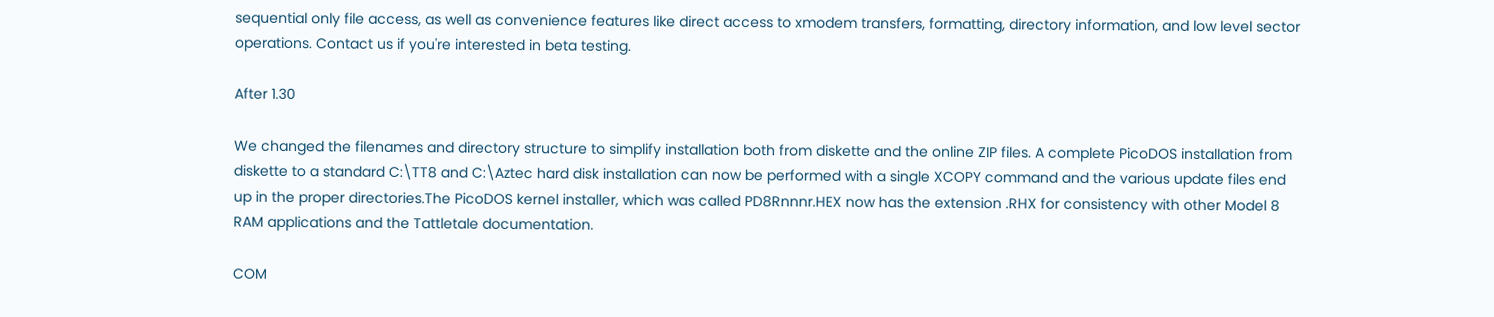sequential only file access, as well as convenience features like direct access to xmodem transfers, formatting, directory information, and low level sector operations. Contact us if you're interested in beta testing.

After 1.30

We changed the filenames and directory structure to simplify installation both from diskette and the online ZIP files. A complete PicoDOS installation from diskette to a standard C:\TT8 and C:\Aztec hard disk installation can now be performed with a single XCOPY command and the various update files end up in the proper directories.The PicoDOS kernel installer, which was called PD8Rnnnr.HEX now has the extension .RHX for consistency with other Model 8 RAM applications and the Tattletale documentation.

COM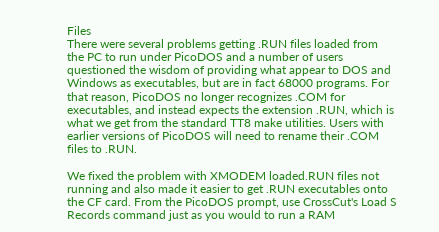Files
There were several problems getting .RUN files loaded from the PC to run under PicoDOS and a number of users questioned the wisdom of providing what appear to DOS and Windows as executables, but are in fact 68000 programs. For that reason, PicoDOS no longer recognizes .COM for executables, and instead expects the extension .RUN, which is what we get from the standard TT8 make utilities. Users with earlier versions of PicoDOS will need to rename their .COM files to .RUN.

We fixed the problem with XMODEM loaded.RUN files not running and also made it easier to get .RUN executables onto the CF card. From the PicoDOS prompt, use CrossCut's Load S Records command just as you would to run a RAM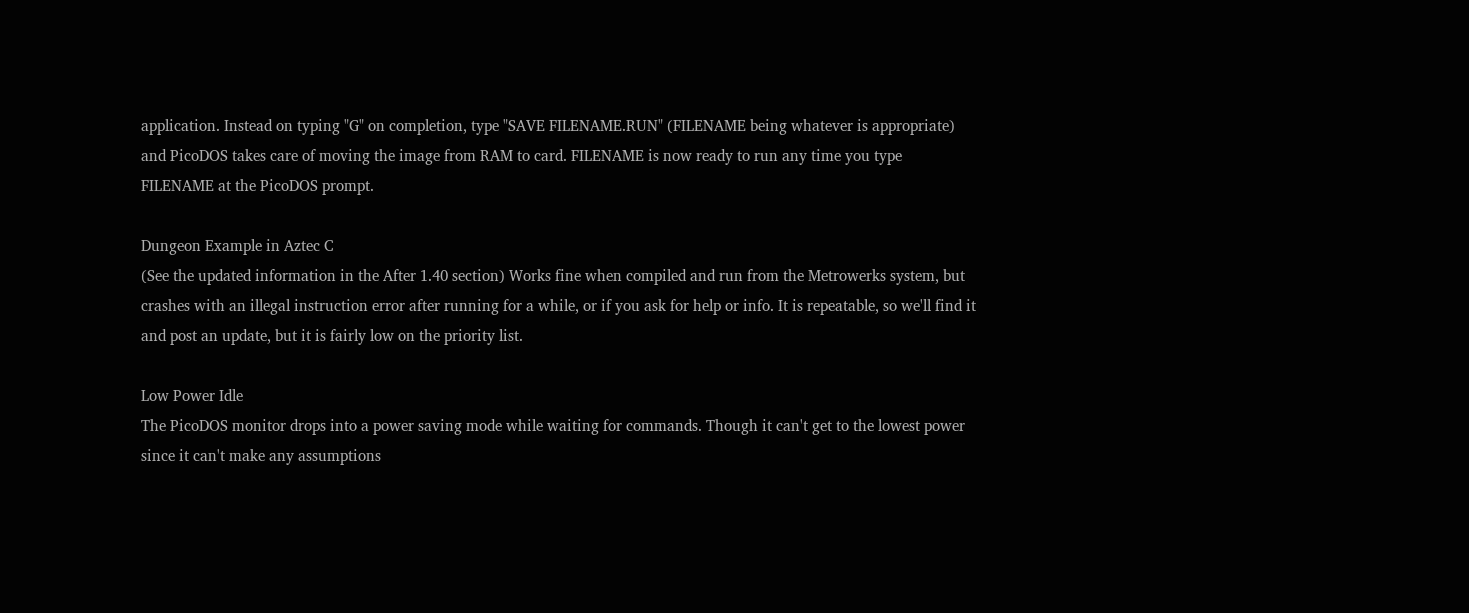application. Instead on typing "G" on completion, type "SAVE FILENAME.RUN" (FILENAME being whatever is appropriate) and PicoDOS takes care of moving the image from RAM to card. FILENAME is now ready to run any time you type FILENAME at the PicoDOS prompt.

Dungeon Example in Aztec C
(See the updated information in the After 1.40 section) Works fine when compiled and run from the Metrowerks system, but crashes with an illegal instruction error after running for a while, or if you ask for help or info. It is repeatable, so we'll find it and post an update, but it is fairly low on the priority list.

Low Power Idle
The PicoDOS monitor drops into a power saving mode while waiting for commands. Though it can't get to the lowest power since it can't make any assumptions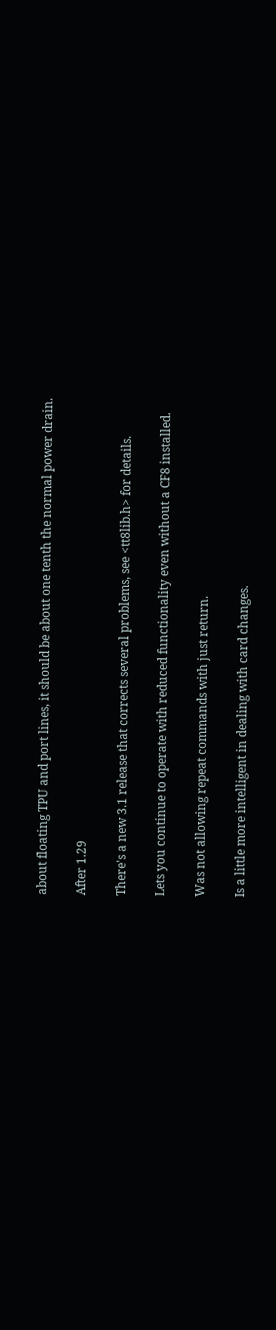about floating TPU and port lines, it should be about one tenth the normal power drain.

After 1.29

There's a new 3.1 release that corrects several problems, see <tt8lib.h> for details.

Lets you continue to operate with reduced functionality even without a CF8 installed.

Was not allowing repeat commands with just return.

Is a little more intelligent in dealing with card changes.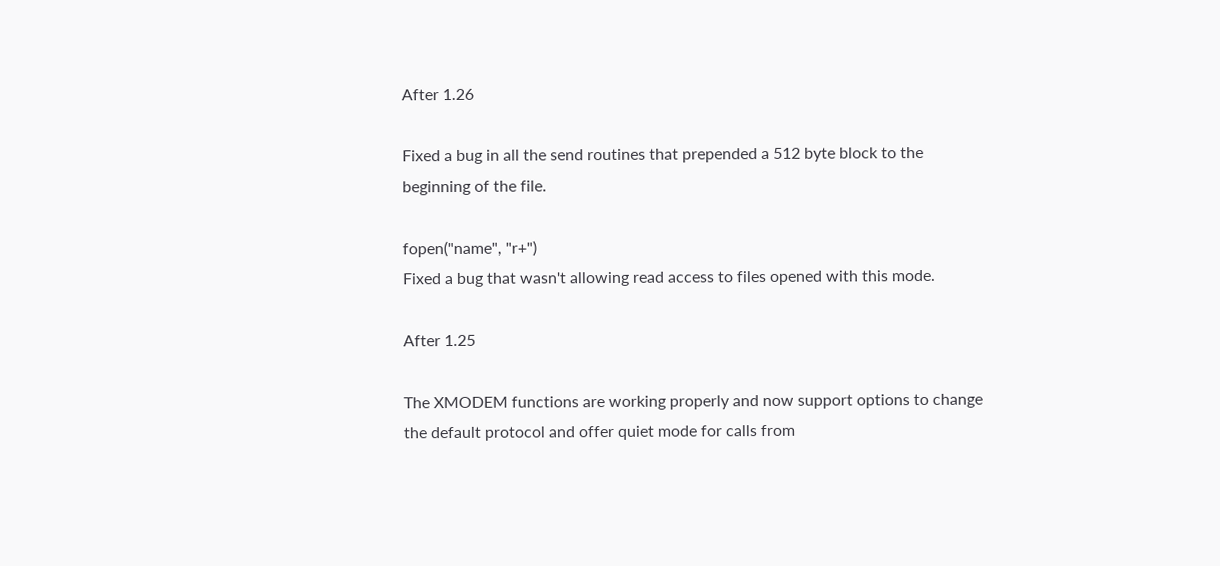After 1.26

Fixed a bug in all the send routines that prepended a 512 byte block to the beginning of the file.

fopen("name", "r+")
Fixed a bug that wasn't allowing read access to files opened with this mode.

After 1.25

The XMODEM functions are working properly and now support options to change the default protocol and offer quiet mode for calls from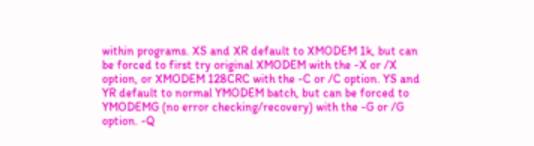within programs. XS and XR default to XMODEM 1k, but can be forced to first try original XMODEM with the -X or /X option, or XMODEM 128CRC with the -C or /C option. YS and YR default to normal YMODEM batch, but can be forced to YMODEMG (no error checking/recovery) with the -G or /G option. -Q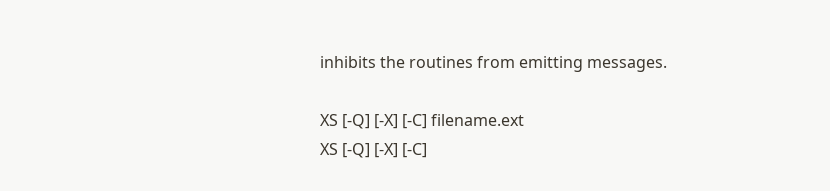inhibits the routines from emitting messages.

XS [-Q] [-X] [-C] filename.ext
XS [-Q] [-X] [-C]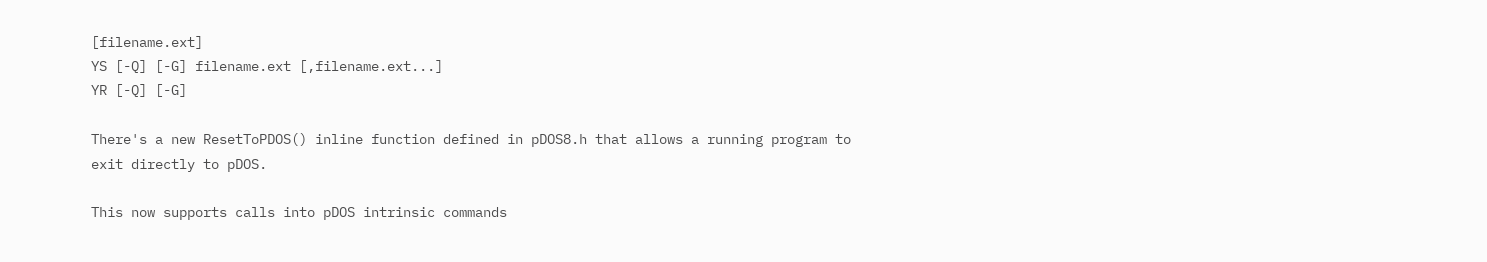[filename.ext]
YS [-Q] [-G] filename.ext [,filename.ext...]
YR [-Q] [-G]

There's a new ResetToPDOS() inline function defined in pDOS8.h that allows a running program to exit directly to pDOS.

This now supports calls into pDOS intrinsic commands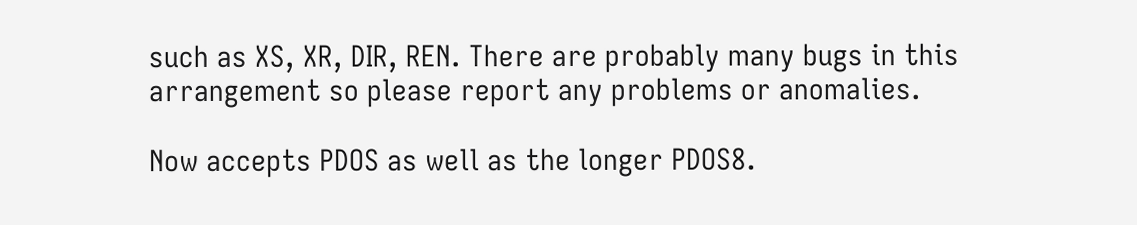such as XS, XR, DIR, REN. There are probably many bugs in this arrangement so please report any problems or anomalies.

Now accepts PDOS as well as the longer PDOS8.